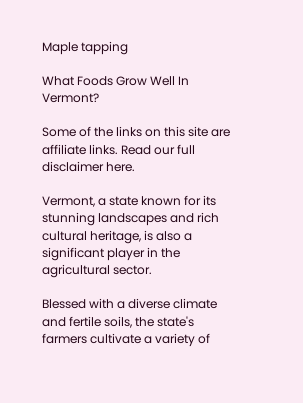Maple tapping

What Foods Grow Well In Vermont?

Some of the links on this site are affiliate links. Read our full disclaimer here.

Vermont, a state known for its stunning landscapes and rich cultural heritage, is also a significant player in the agricultural sector.

Blessed with a diverse climate and fertile soils, the state's farmers cultivate a variety of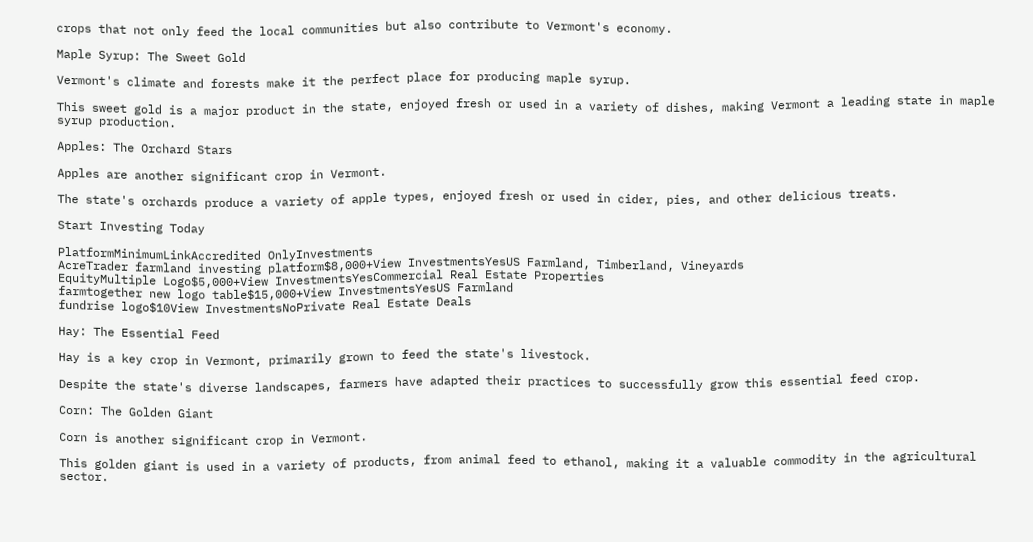crops that not only feed the local communities but also contribute to Vermont's economy.

Maple Syrup: The Sweet Gold

Vermont's climate and forests make it the perfect place for producing maple syrup.

This sweet gold is a major product in the state, enjoyed fresh or used in a variety of dishes, making Vermont a leading state in maple syrup production.

Apples: The Orchard Stars

Apples are another significant crop in Vermont.

The state's orchards produce a variety of apple types, enjoyed fresh or used in cider, pies, and other delicious treats.

Start Investing Today

PlatformMinimumLinkAccredited OnlyInvestments
AcreTrader farmland investing platform$8,000+View InvestmentsYesUS Farmland, Timberland, Vineyards
EquityMultiple Logo$5,000+View InvestmentsYesCommercial Real Estate Properties
farmtogether new logo table$15,000+View InvestmentsYesUS Farmland
fundrise logo$10View InvestmentsNoPrivate Real Estate Deals

Hay: The Essential Feed

Hay is a key crop in Vermont, primarily grown to feed the state's livestock.

Despite the state's diverse landscapes, farmers have adapted their practices to successfully grow this essential feed crop.

Corn: The Golden Giant

Corn is another significant crop in Vermont.

This golden giant is used in a variety of products, from animal feed to ethanol, making it a valuable commodity in the agricultural sector.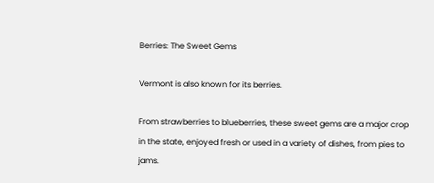Berries: The Sweet Gems

Vermont is also known for its berries.

From strawberries to blueberries, these sweet gems are a major crop in the state, enjoyed fresh or used in a variety of dishes, from pies to jams.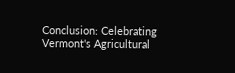Conclusion: Celebrating Vermont's Agricultural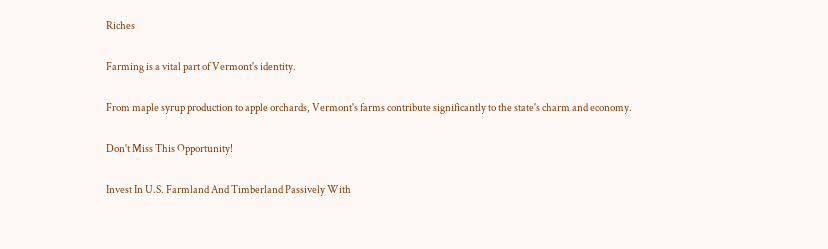Riches

Farming is a vital part of Vermont's identity.

From maple syrup production to apple orchards, Vermont's farms contribute significantly to the state's charm and economy.

Don't Miss This Opportunity!

Invest In U.S. Farmland And Timberland Passively With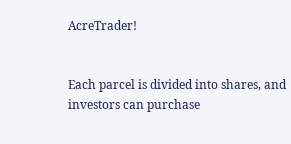AcreTrader!


Each parcel is divided into shares, and investors can purchase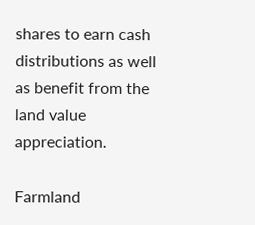shares to earn cash distributions as well as benefit from the land value appreciation.

Farmland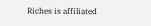Riches is affiliated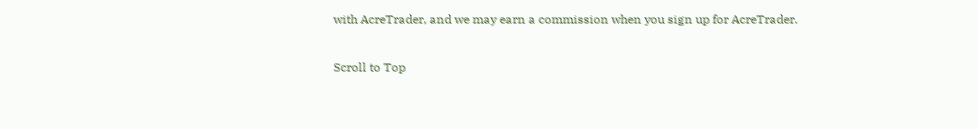with AcreTrader, and we may earn a commission when you sign up for AcreTrader.

Scroll to Top